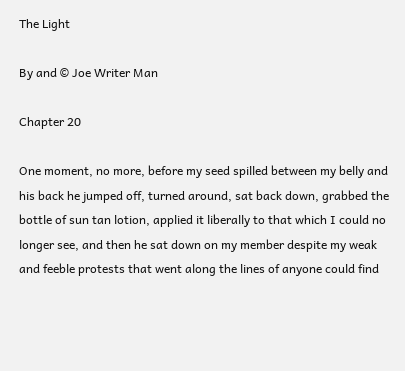The Light

By and © Joe Writer Man

Chapter 20

One moment, no more, before my seed spilled between my belly and his back he jumped off, turned around, sat back down, grabbed the bottle of sun tan lotion, applied it liberally to that which I could no longer see, and then he sat down on my member despite my weak and feeble protests that went along the lines of anyone could find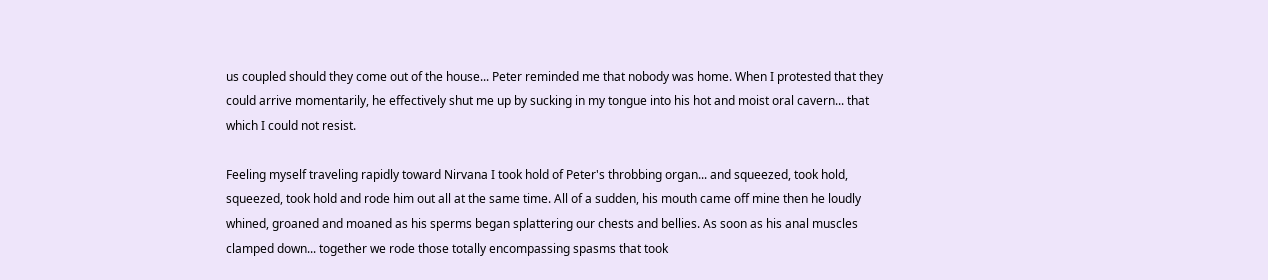us coupled should they come out of the house... Peter reminded me that nobody was home. When I protested that they could arrive momentarily, he effectively shut me up by sucking in my tongue into his hot and moist oral cavern... that which I could not resist.

Feeling myself traveling rapidly toward Nirvana I took hold of Peter's throbbing organ... and squeezed, took hold, squeezed, took hold and rode him out all at the same time. All of a sudden, his mouth came off mine then he loudly whined, groaned and moaned as his sperms began splattering our chests and bellies. As soon as his anal muscles clamped down... together we rode those totally encompassing spasms that took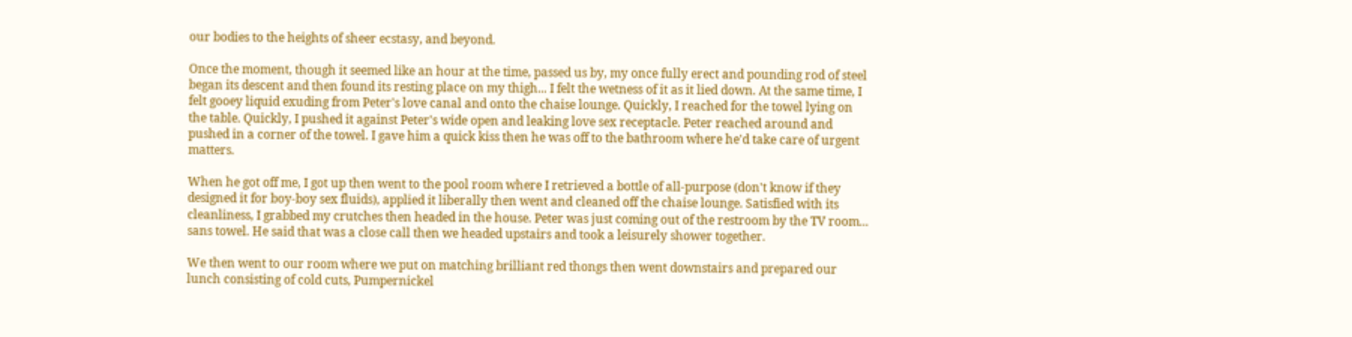our bodies to the heights of sheer ecstasy, and beyond.

Once the moment, though it seemed like an hour at the time, passed us by, my once fully erect and pounding rod of steel began its descent and then found its resting place on my thigh... I felt the wetness of it as it lied down. At the same time, I felt gooey liquid exuding from Peter's love canal and onto the chaise lounge. Quickly, I reached for the towel lying on the table. Quickly, I pushed it against Peter's wide open and leaking love sex receptacle. Peter reached around and pushed in a corner of the towel. I gave him a quick kiss then he was off to the bathroom where he'd take care of urgent matters.

When he got off me, I got up then went to the pool room where I retrieved a bottle of all-purpose (don't know if they designed it for boy-boy sex fluids), applied it liberally then went and cleaned off the chaise lounge. Satisfied with its cleanliness, I grabbed my crutches then headed in the house. Peter was just coming out of the restroom by the TV room... sans towel. He said that was a close call then we headed upstairs and took a leisurely shower together.

We then went to our room where we put on matching brilliant red thongs then went downstairs and prepared our lunch consisting of cold cuts, Pumpernickel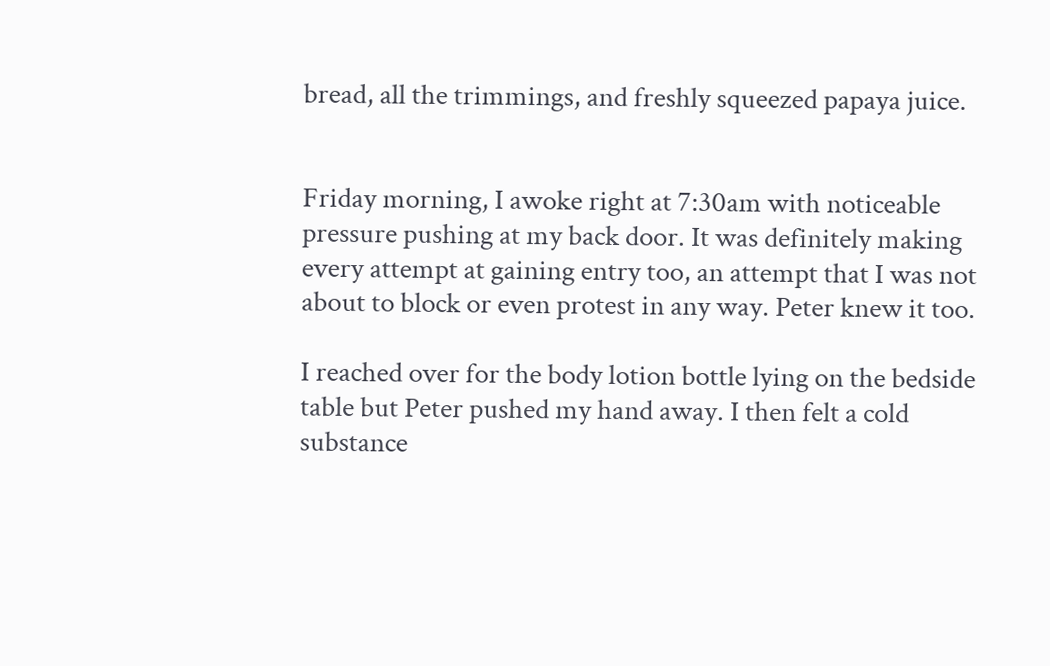bread, all the trimmings, and freshly squeezed papaya juice.


Friday morning, I awoke right at 7:30am with noticeable pressure pushing at my back door. It was definitely making every attempt at gaining entry too, an attempt that I was not about to block or even protest in any way. Peter knew it too.

I reached over for the body lotion bottle lying on the bedside table but Peter pushed my hand away. I then felt a cold substance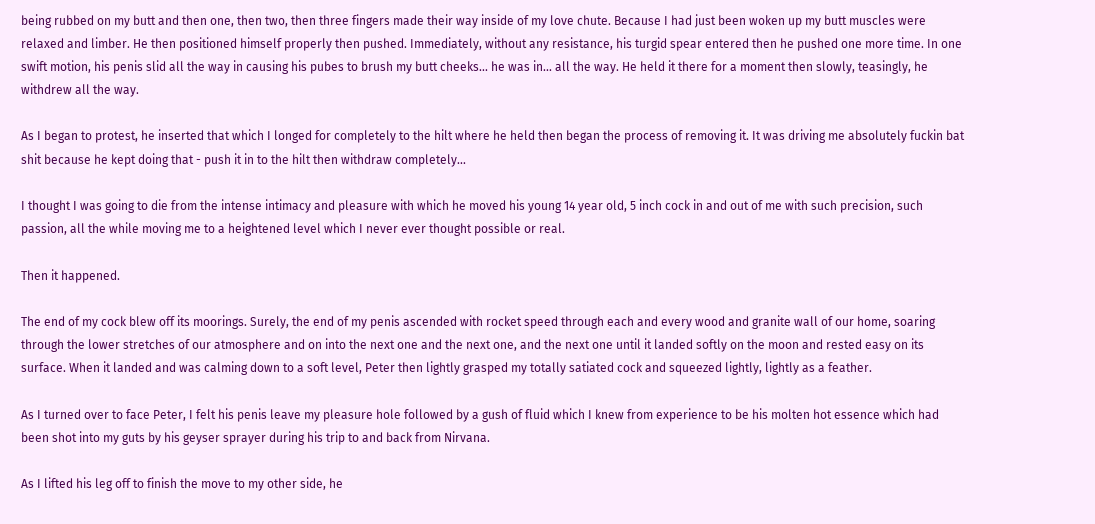being rubbed on my butt and then one, then two, then three fingers made their way inside of my love chute. Because I had just been woken up my butt muscles were relaxed and limber. He then positioned himself properly then pushed. Immediately, without any resistance, his turgid spear entered then he pushed one more time. In one swift motion, his penis slid all the way in causing his pubes to brush my butt cheeks... he was in... all the way. He held it there for a moment then slowly, teasingly, he withdrew all the way.

As I began to protest, he inserted that which I longed for completely to the hilt where he held then began the process of removing it. It was driving me absolutely fuckin bat shit because he kept doing that - push it in to the hilt then withdraw completely...

I thought I was going to die from the intense intimacy and pleasure with which he moved his young 14 year old, 5 inch cock in and out of me with such precision, such passion, all the while moving me to a heightened level which I never ever thought possible or real.

Then it happened.

The end of my cock blew off its moorings. Surely, the end of my penis ascended with rocket speed through each and every wood and granite wall of our home, soaring through the lower stretches of our atmosphere and on into the next one and the next one, and the next one until it landed softly on the moon and rested easy on its surface. When it landed and was calming down to a soft level, Peter then lightly grasped my totally satiated cock and squeezed lightly, lightly as a feather.

As I turned over to face Peter, I felt his penis leave my pleasure hole followed by a gush of fluid which I knew from experience to be his molten hot essence which had been shot into my guts by his geyser sprayer during his trip to and back from Nirvana.

As I lifted his leg off to finish the move to my other side, he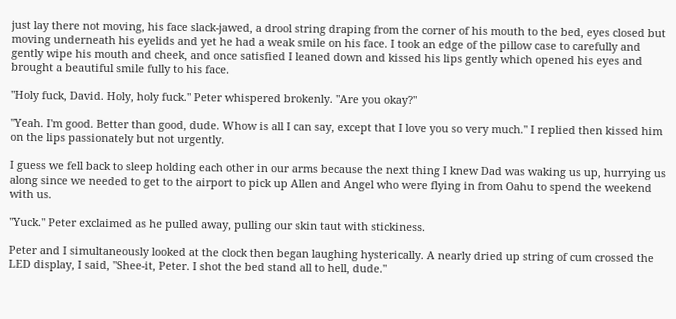just lay there not moving, his face slack-jawed, a drool string draping from the corner of his mouth to the bed, eyes closed but moving underneath his eyelids and yet he had a weak smile on his face. I took an edge of the pillow case to carefully and gently wipe his mouth and cheek, and once satisfied I leaned down and kissed his lips gently which opened his eyes and brought a beautiful smile fully to his face.

"Holy fuck, David. Holy, holy fuck." Peter whispered brokenly. "Are you okay?"

"Yeah. I'm good. Better than good, dude. Whow is all I can say, except that I love you so very much." I replied then kissed him on the lips passionately but not urgently.

I guess we fell back to sleep holding each other in our arms because the next thing I knew Dad was waking us up, hurrying us along since we needed to get to the airport to pick up Allen and Angel who were flying in from Oahu to spend the weekend with us.

"Yuck." Peter exclaimed as he pulled away, pulling our skin taut with stickiness.

Peter and I simultaneously looked at the clock then began laughing hysterically. A nearly dried up string of cum crossed the LED display, I said, "Shee-it, Peter. I shot the bed stand all to hell, dude."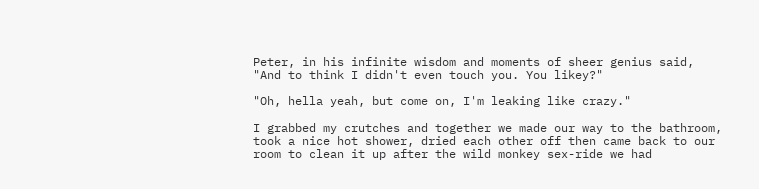Peter, in his infinite wisdom and moments of sheer genius said, "And to think I didn't even touch you. You likey?"

"Oh, hella yeah, but come on, I'm leaking like crazy."

I grabbed my crutches and together we made our way to the bathroom, took a nice hot shower, dried each other off then came back to our room to clean it up after the wild monkey sex-ride we had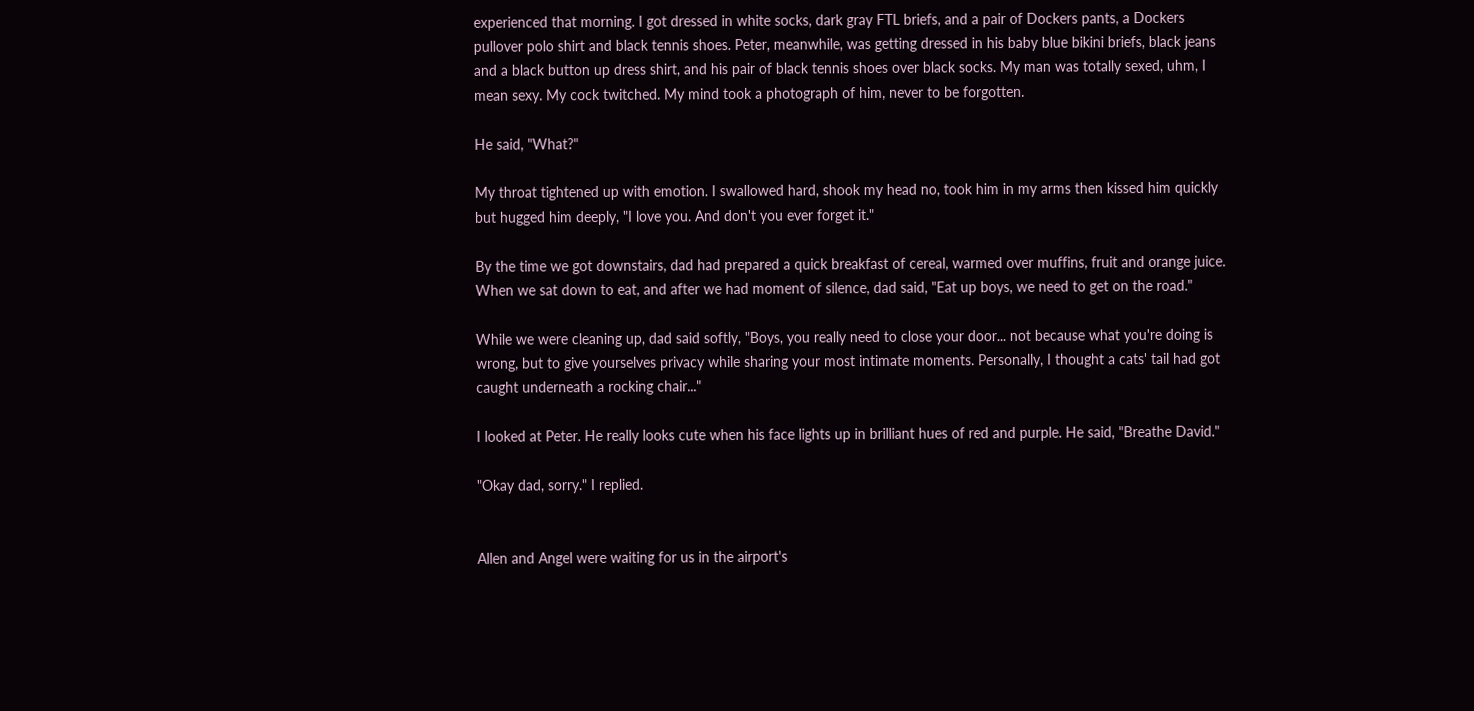experienced that morning. I got dressed in white socks, dark gray FTL briefs, and a pair of Dockers pants, a Dockers pullover polo shirt and black tennis shoes. Peter, meanwhile, was getting dressed in his baby blue bikini briefs, black jeans and a black button up dress shirt, and his pair of black tennis shoes over black socks. My man was totally sexed, uhm, I mean sexy. My cock twitched. My mind took a photograph of him, never to be forgotten.

He said, "What?"

My throat tightened up with emotion. I swallowed hard, shook my head no, took him in my arms then kissed him quickly but hugged him deeply, "I love you. And don't you ever forget it."

By the time we got downstairs, dad had prepared a quick breakfast of cereal, warmed over muffins, fruit and orange juice. When we sat down to eat, and after we had moment of silence, dad said, "Eat up boys, we need to get on the road."

While we were cleaning up, dad said softly, "Boys, you really need to close your door... not because what you're doing is wrong, but to give yourselves privacy while sharing your most intimate moments. Personally, I thought a cats' tail had got caught underneath a rocking chair..."

I looked at Peter. He really looks cute when his face lights up in brilliant hues of red and purple. He said, "Breathe David."

"Okay dad, sorry." I replied.


Allen and Angel were waiting for us in the airport's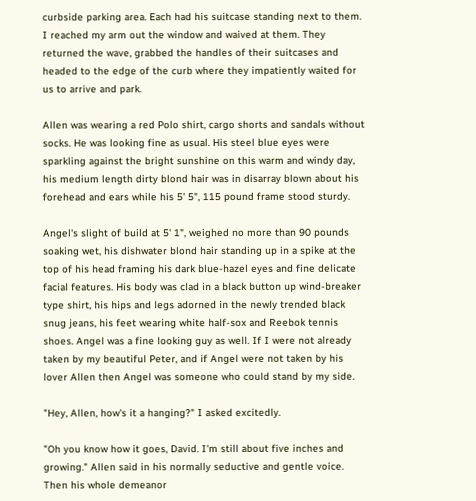curbside parking area. Each had his suitcase standing next to them. I reached my arm out the window and waived at them. They returned the wave, grabbed the handles of their suitcases and headed to the edge of the curb where they impatiently waited for us to arrive and park.

Allen was wearing a red Polo shirt, cargo shorts and sandals without socks. He was looking fine as usual. His steel blue eyes were sparkling against the bright sunshine on this warm and windy day, his medium length dirty blond hair was in disarray blown about his forehead and ears while his 5' 5", 115 pound frame stood sturdy.

Angel's slight of build at 5' 1", weighed no more than 90 pounds soaking wet, his dishwater blond hair standing up in a spike at the top of his head framing his dark blue-hazel eyes and fine delicate facial features. His body was clad in a black button up wind-breaker type shirt, his hips and legs adorned in the newly trended black snug jeans, his feet wearing white half-sox and Reebok tennis shoes. Angel was a fine looking guy as well. If I were not already taken by my beautiful Peter, and if Angel were not taken by his lover Allen then Angel was someone who could stand by my side.

"Hey, Allen, how's it a hanging?" I asked excitedly.

"Oh you know how it goes, David. I'm still about five inches and growing." Allen said in his normally seductive and gentle voice. Then his whole demeanor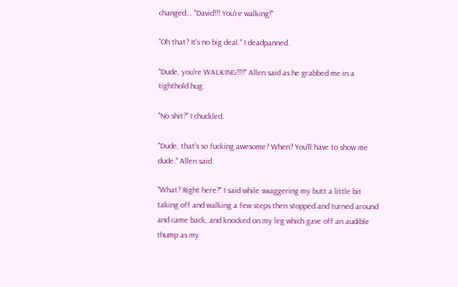changed... "David!!! You're walking!"

"Oh that? It's no big deal." I deadpanned.

"Dude, you're WALKING!!!!" Allen said as he grabbed me in a tighthold hug.

"No shit?" I chuckled.

"Dude, that's so fucking awesome? When? You'll have to show me dude." Allen said.

"What? Right here?" I said while swaggering my butt a little bit taking off and walking a few steps then stopped and turned around and came back, and knocked on my leg which gave off an audible thump as my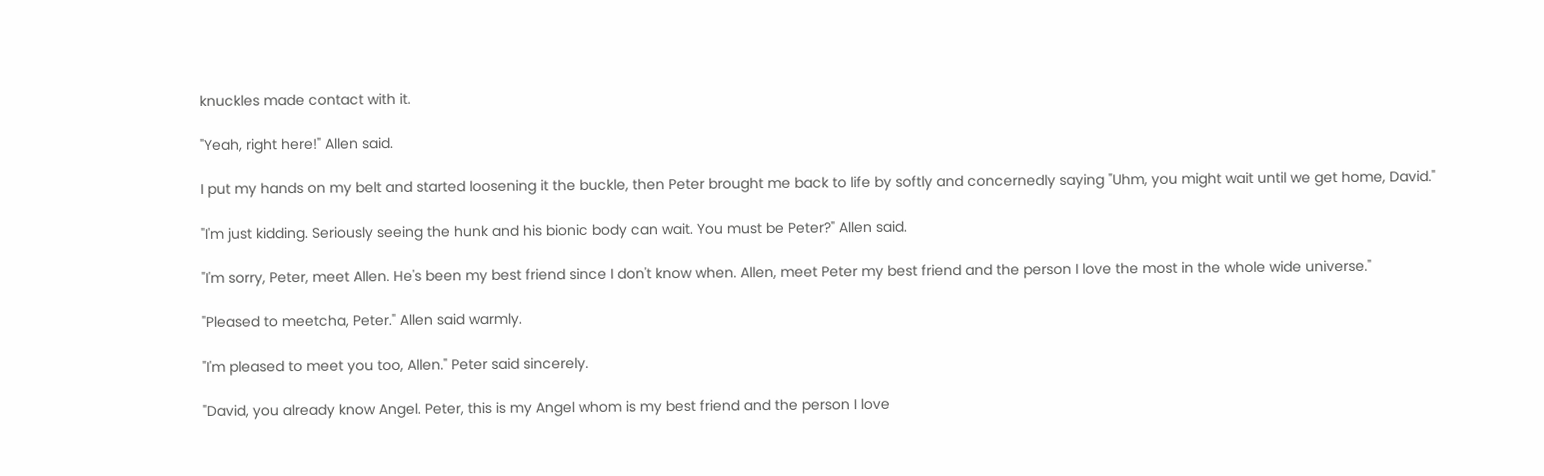knuckles made contact with it.

"Yeah, right here!" Allen said.

I put my hands on my belt and started loosening it the buckle, then Peter brought me back to life by softly and concernedly saying "Uhm, you might wait until we get home, David."

"I'm just kidding. Seriously seeing the hunk and his bionic body can wait. You must be Peter?" Allen said.

"I'm sorry, Peter, meet Allen. He's been my best friend since I don't know when. Allen, meet Peter my best friend and the person I love the most in the whole wide universe."

"Pleased to meetcha, Peter." Allen said warmly.

"I'm pleased to meet you too, Allen." Peter said sincerely.

"David, you already know Angel. Peter, this is my Angel whom is my best friend and the person I love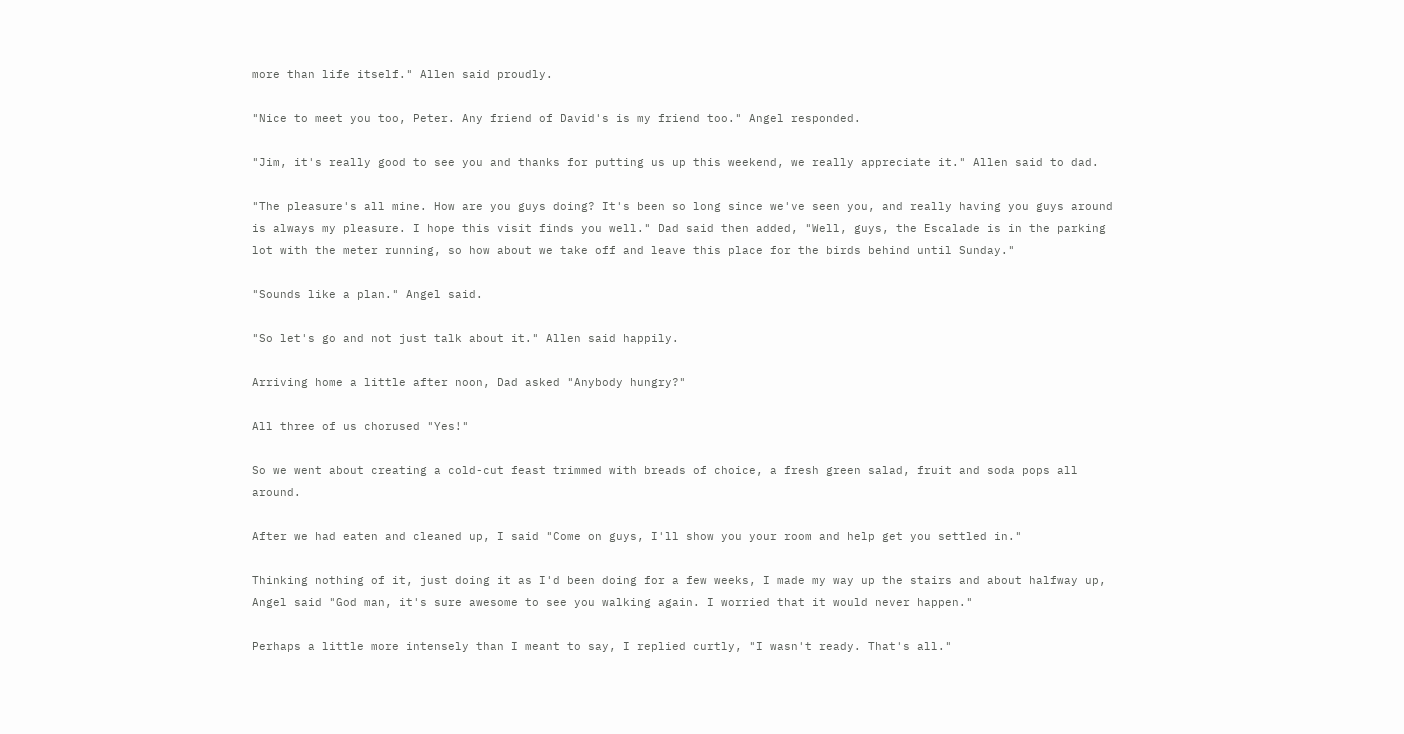more than life itself." Allen said proudly.

"Nice to meet you too, Peter. Any friend of David's is my friend too." Angel responded.

"Jim, it's really good to see you and thanks for putting us up this weekend, we really appreciate it." Allen said to dad.

"The pleasure's all mine. How are you guys doing? It's been so long since we've seen you, and really having you guys around is always my pleasure. I hope this visit finds you well." Dad said then added, "Well, guys, the Escalade is in the parking lot with the meter running, so how about we take off and leave this place for the birds behind until Sunday."

"Sounds like a plan." Angel said.

"So let's go and not just talk about it." Allen said happily.

Arriving home a little after noon, Dad asked "Anybody hungry?"

All three of us chorused "Yes!"

So we went about creating a cold-cut feast trimmed with breads of choice, a fresh green salad, fruit and soda pops all around.

After we had eaten and cleaned up, I said "Come on guys, I'll show you your room and help get you settled in."

Thinking nothing of it, just doing it as I'd been doing for a few weeks, I made my way up the stairs and about halfway up, Angel said "God man, it's sure awesome to see you walking again. I worried that it would never happen."

Perhaps a little more intensely than I meant to say, I replied curtly, "I wasn't ready. That's all."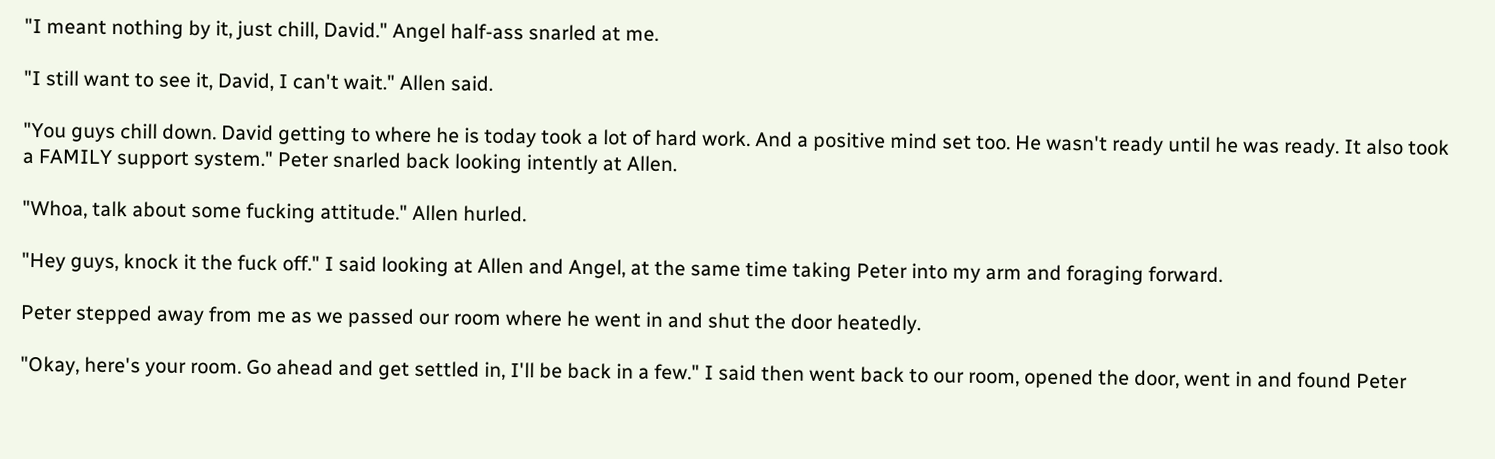"I meant nothing by it, just chill, David." Angel half-ass snarled at me.

"I still want to see it, David, I can't wait." Allen said.

"You guys chill down. David getting to where he is today took a lot of hard work. And a positive mind set too. He wasn't ready until he was ready. It also took a FAMILY support system." Peter snarled back looking intently at Allen.

"Whoa, talk about some fucking attitude." Allen hurled.

"Hey guys, knock it the fuck off." I said looking at Allen and Angel, at the same time taking Peter into my arm and foraging forward.

Peter stepped away from me as we passed our room where he went in and shut the door heatedly.

"Okay, here's your room. Go ahead and get settled in, I'll be back in a few." I said then went back to our room, opened the door, went in and found Peter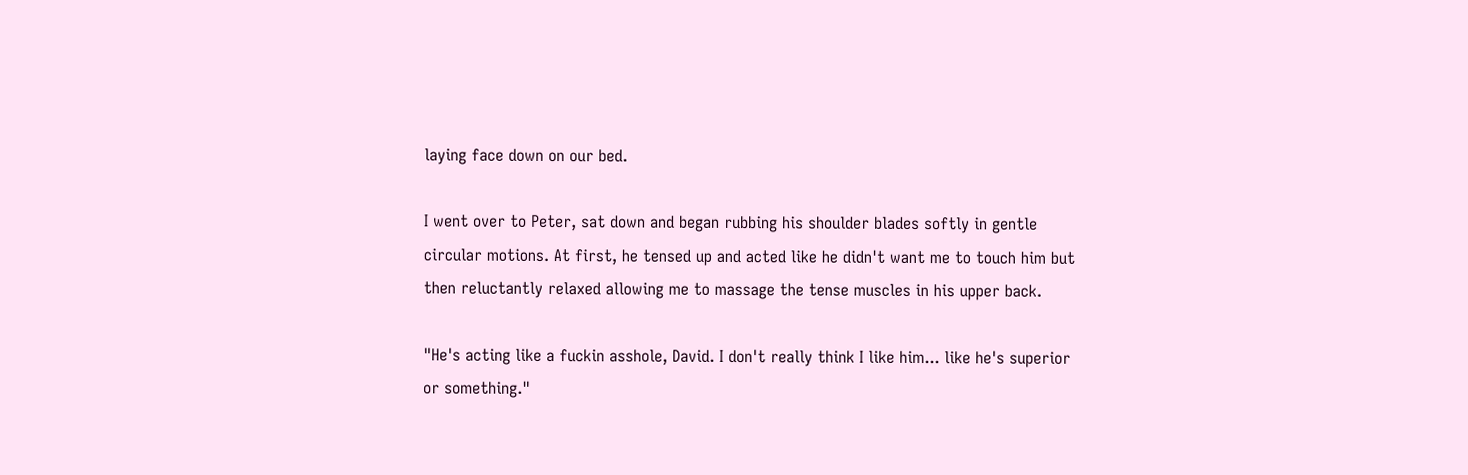laying face down on our bed.

I went over to Peter, sat down and began rubbing his shoulder blades softly in gentle circular motions. At first, he tensed up and acted like he didn't want me to touch him but then reluctantly relaxed allowing me to massage the tense muscles in his upper back.

"He's acting like a fuckin asshole, David. I don't really think I like him... like he's superior or something."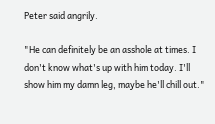Peter said angrily.

"He can definitely be an asshole at times. I don't know what's up with him today. I'll show him my damn leg, maybe he'll chill out."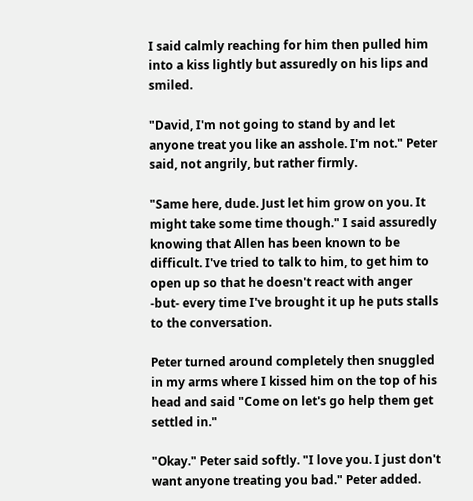I said calmly reaching for him then pulled him into a kiss lightly but assuredly on his lips and smiled.

"David, I'm not going to stand by and let anyone treat you like an asshole. I'm not." Peter said, not angrily, but rather firmly.

"Same here, dude. Just let him grow on you. It might take some time though." I said assuredly knowing that Allen has been known to be difficult. I've tried to talk to him, to get him to open up so that he doesn't react with anger -but- every time I've brought it up he puts stalls to the conversation.

Peter turned around completely then snuggled in my arms where I kissed him on the top of his head and said "Come on let's go help them get settled in."

"Okay." Peter said softly. "I love you. I just don't want anyone treating you bad." Peter added.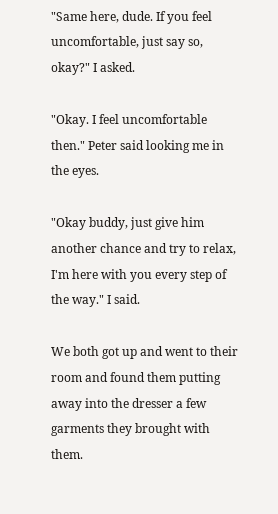"Same here, dude. If you feel uncomfortable, just say so, okay?" I asked.

"Okay. I feel uncomfortable then." Peter said looking me in the eyes.

"Okay buddy, just give him another chance and try to relax, I'm here with you every step of the way." I said.

We both got up and went to their room and found them putting away into the dresser a few garments they brought with them.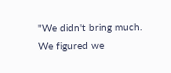"We didn't bring much. We figured we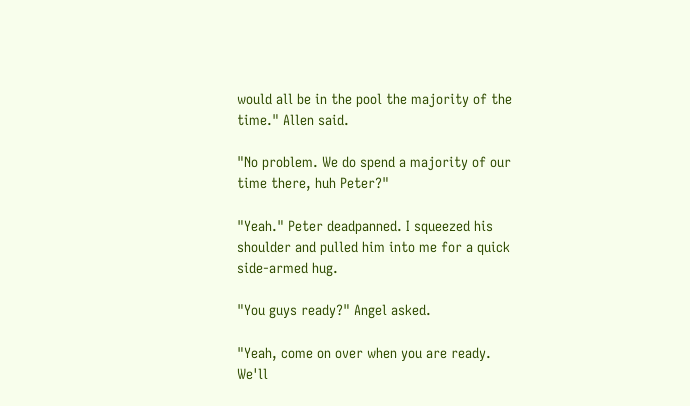would all be in the pool the majority of the time." Allen said.

"No problem. We do spend a majority of our time there, huh Peter?"

"Yeah." Peter deadpanned. I squeezed his shoulder and pulled him into me for a quick side-armed hug.

"You guys ready?" Angel asked.

"Yeah, come on over when you are ready. We'll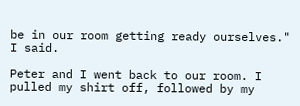be in our room getting ready ourselves." I said.

Peter and I went back to our room. I pulled my shirt off, followed by my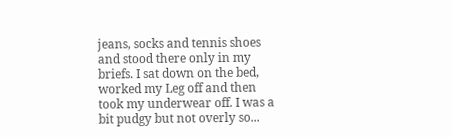jeans, socks and tennis shoes and stood there only in my briefs. I sat down on the bed, worked my Leg off and then took my underwear off. I was a bit pudgy but not overly so...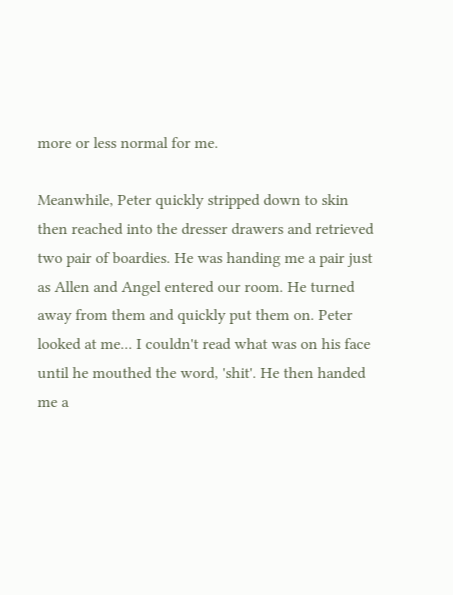more or less normal for me.

Meanwhile, Peter quickly stripped down to skin then reached into the dresser drawers and retrieved two pair of boardies. He was handing me a pair just as Allen and Angel entered our room. He turned away from them and quickly put them on. Peter looked at me... I couldn't read what was on his face until he mouthed the word, 'shit'. He then handed me a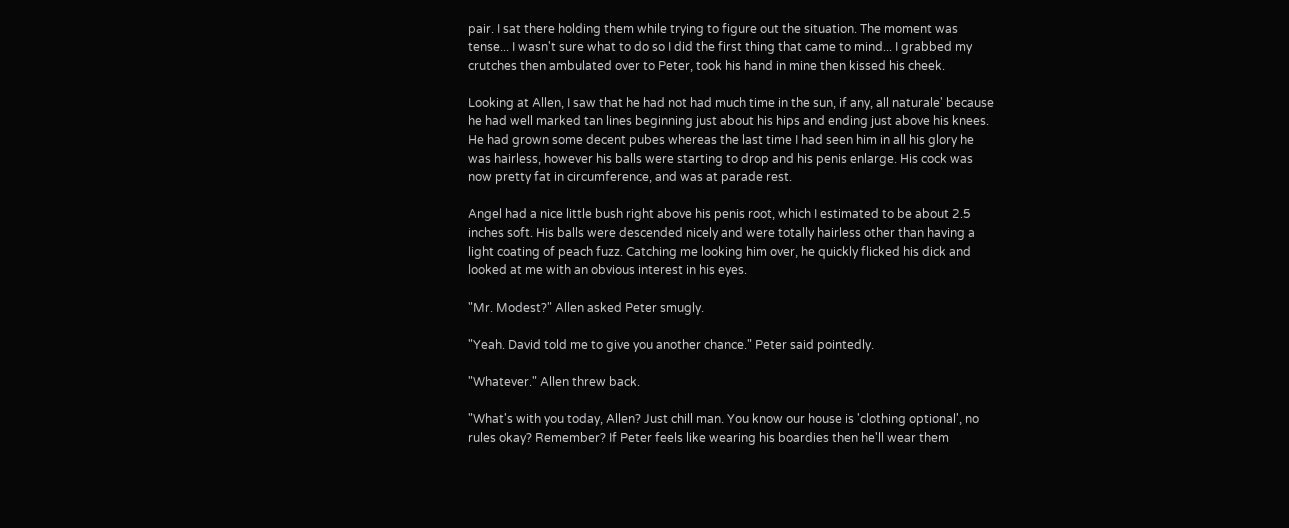pair. I sat there holding them while trying to figure out the situation. The moment was tense... I wasn't sure what to do so I did the first thing that came to mind... I grabbed my crutches then ambulated over to Peter, took his hand in mine then kissed his cheek.

Looking at Allen, I saw that he had not had much time in the sun, if any, all naturale' because he had well marked tan lines beginning just about his hips and ending just above his knees. He had grown some decent pubes whereas the last time I had seen him in all his glory he was hairless, however his balls were starting to drop and his penis enlarge. His cock was now pretty fat in circumference, and was at parade rest.

Angel had a nice little bush right above his penis root, which I estimated to be about 2.5 inches soft. His balls were descended nicely and were totally hairless other than having a light coating of peach fuzz. Catching me looking him over, he quickly flicked his dick and looked at me with an obvious interest in his eyes.

"Mr. Modest?" Allen asked Peter smugly.

"Yeah. David told me to give you another chance." Peter said pointedly.

"Whatever." Allen threw back.

"What's with you today, Allen? Just chill man. You know our house is 'clothing optional', no rules okay? Remember? If Peter feels like wearing his boardies then he'll wear them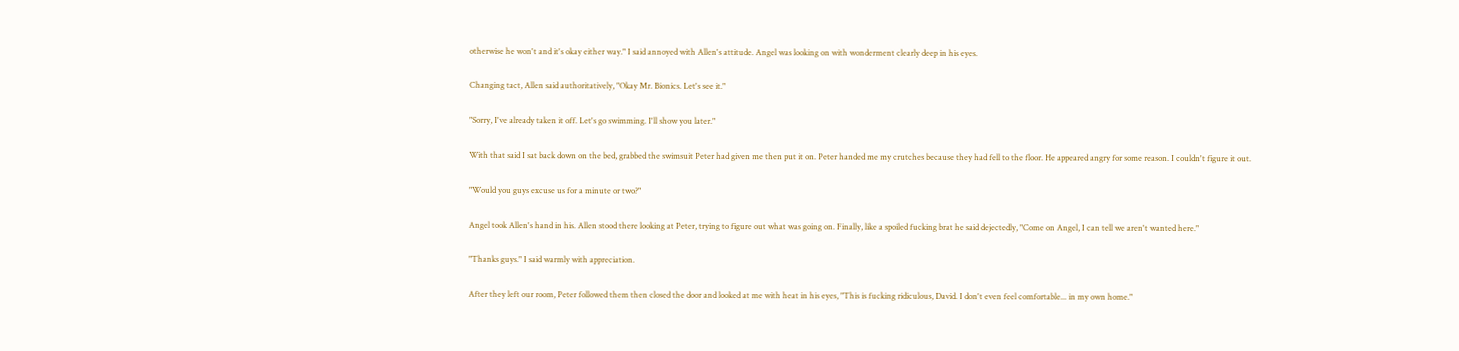otherwise he won't and it's okay either way." I said annoyed with Allen's attitude. Angel was looking on with wonderment clearly deep in his eyes.

Changing tact, Allen said authoritatively, "Okay Mr. Bionics. Let's see it."

"Sorry, I've already taken it off. Let's go swimming. I'll show you later."

With that said I sat back down on the bed, grabbed the swimsuit Peter had given me then put it on. Peter handed me my crutches because they had fell to the floor. He appeared angry for some reason. I couldn't figure it out.

"Would you guys excuse us for a minute or two?"

Angel took Allen's hand in his. Allen stood there looking at Peter, trying to figure out what was going on. Finally, like a spoiled fucking brat he said dejectedly, "Come on Angel, I can tell we aren't wanted here."

"Thanks guys." I said warmly with appreciation.

After they left our room, Peter followed them then closed the door and looked at me with heat in his eyes, "This is fucking ridiculous, David. I don't even feel comfortable... in my own home."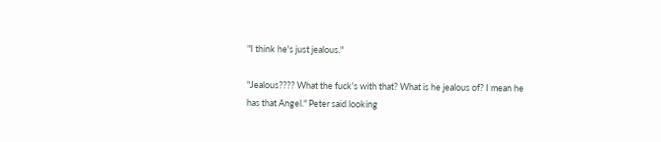"I think he's just jealous."

"Jealous???? What the fuck's with that? What is he jealous of? I mean he has that Angel." Peter said looking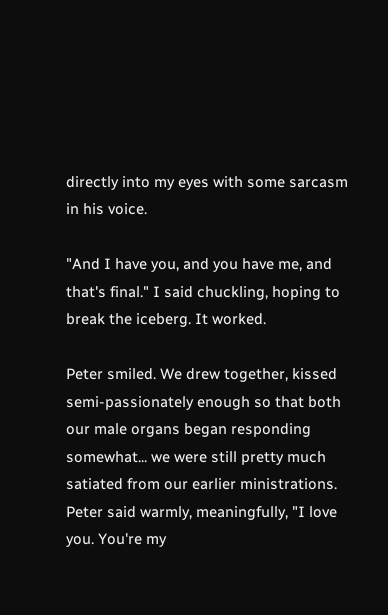directly into my eyes with some sarcasm in his voice.

"And I have you, and you have me, and that's final." I said chuckling, hoping to break the iceberg. It worked.

Peter smiled. We drew together, kissed semi-passionately enough so that both our male organs began responding somewhat... we were still pretty much satiated from our earlier ministrations. Peter said warmly, meaningfully, "I love you. You're my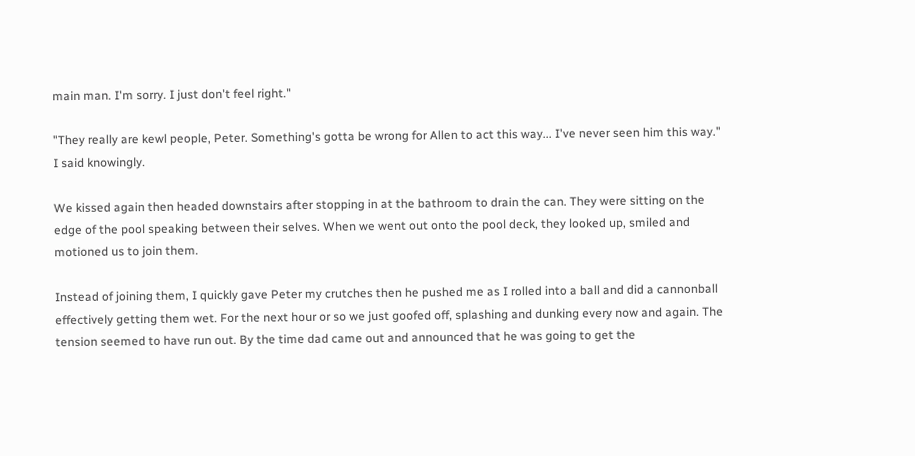main man. I'm sorry. I just don't feel right."

"They really are kewl people, Peter. Something's gotta be wrong for Allen to act this way... I've never seen him this way." I said knowingly.

We kissed again then headed downstairs after stopping in at the bathroom to drain the can. They were sitting on the edge of the pool speaking between their selves. When we went out onto the pool deck, they looked up, smiled and motioned us to join them.

Instead of joining them, I quickly gave Peter my crutches then he pushed me as I rolled into a ball and did a cannonball effectively getting them wet. For the next hour or so we just goofed off, splashing and dunking every now and again. The tension seemed to have run out. By the time dad came out and announced that he was going to get the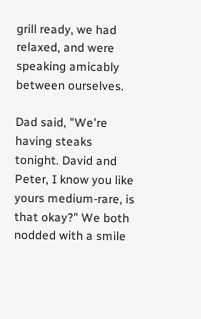grill ready, we had relaxed, and were speaking amicably between ourselves.

Dad said, "We're having steaks tonight. David and Peter, I know you like yours medium-rare, is that okay?" We both nodded with a smile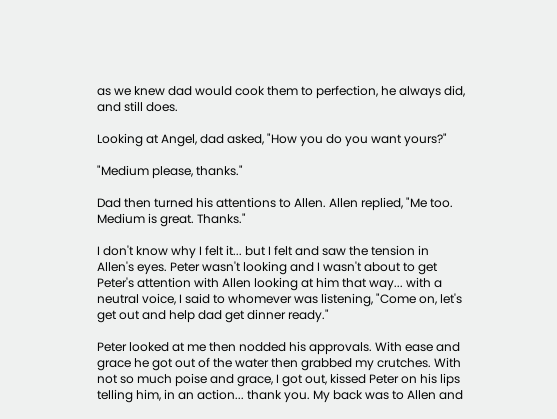as we knew dad would cook them to perfection, he always did, and still does.

Looking at Angel, dad asked, "How you do you want yours?"

"Medium please, thanks."

Dad then turned his attentions to Allen. Allen replied, "Me too. Medium is great. Thanks."

I don't know why I felt it... but I felt and saw the tension in Allen's eyes. Peter wasn't looking and I wasn't about to get Peter's attention with Allen looking at him that way... with a neutral voice, I said to whomever was listening, "Come on, let's get out and help dad get dinner ready."

Peter looked at me then nodded his approvals. With ease and grace he got out of the water then grabbed my crutches. With not so much poise and grace, I got out, kissed Peter on his lips telling him, in an action... thank you. My back was to Allen and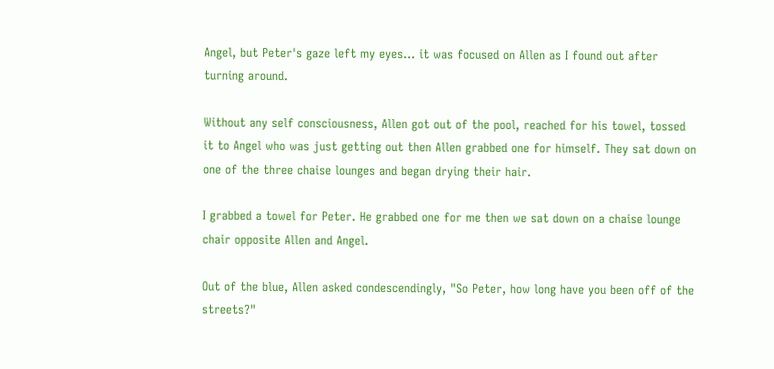Angel, but Peter's gaze left my eyes... it was focused on Allen as I found out after turning around.

Without any self consciousness, Allen got out of the pool, reached for his towel, tossed it to Angel who was just getting out then Allen grabbed one for himself. They sat down on one of the three chaise lounges and began drying their hair.

I grabbed a towel for Peter. He grabbed one for me then we sat down on a chaise lounge chair opposite Allen and Angel.

Out of the blue, Allen asked condescendingly, "So Peter, how long have you been off of the streets?"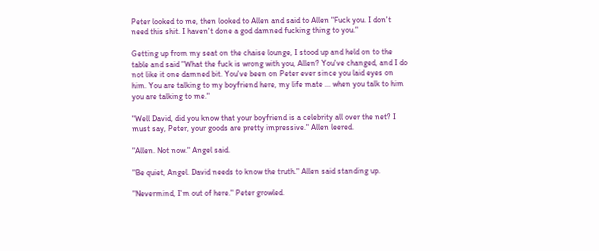Peter looked to me, then looked to Allen and said to Allen "Fuck you. I don't need this shit. I haven't done a god damned fucking thing to you."

Getting up from my seat on the chaise lounge, I stood up and held on to the table and said "What the fuck is wrong with you, Allen? You've changed, and I do not like it one damned bit. You've been on Peter ever since you laid eyes on him. You are talking to my boyfriend here, my life mate ... when you talk to him you are talking to me."

"Well David, did you know that your boyfriend is a celebrity all over the net? I must say, Peter, your goods are pretty impressive." Allen leered.

"Allen. Not now." Angel said.

"Be quiet, Angel. David needs to know the truth." Allen said standing up.

"Nevermind, I'm out of here." Peter growled.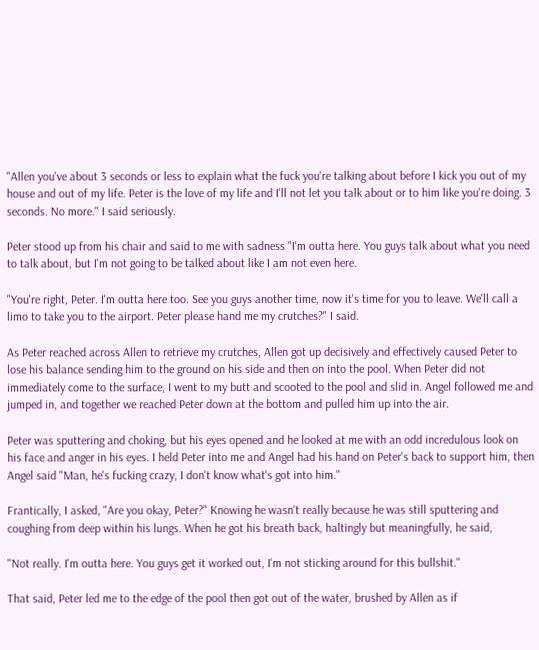"Allen you've about 3 seconds or less to explain what the fuck you're talking about before I kick you out of my house and out of my life. Peter is the love of my life and I'll not let you talk about or to him like you're doing. 3 seconds. No more." I said seriously.

Peter stood up from his chair and said to me with sadness "I'm outta here. You guys talk about what you need to talk about, but I'm not going to be talked about like I am not even here.

"You're right, Peter. I'm outta here too. See you guys another time, now it's time for you to leave. We'll call a limo to take you to the airport. Peter please hand me my crutches?" I said.

As Peter reached across Allen to retrieve my crutches, Allen got up decisively and effectively caused Peter to lose his balance sending him to the ground on his side and then on into the pool. When Peter did not immediately come to the surface, I went to my butt and scooted to the pool and slid in. Angel followed me and jumped in, and together we reached Peter down at the bottom and pulled him up into the air.

Peter was sputtering and choking, but his eyes opened and he looked at me with an odd incredulous look on his face and anger in his eyes. I held Peter into me and Angel had his hand on Peter's back to support him, then Angel said "Man, he's fucking crazy, I don't know what's got into him."

Frantically, I asked, "Are you okay, Peter?" Knowing he wasn't really because he was still sputtering and coughing from deep within his lungs. When he got his breath back, haltingly but meaningfully, he said,

"Not really. I'm outta here. You guys get it worked out, I'm not sticking around for this bullshit."

That said, Peter led me to the edge of the pool then got out of the water, brushed by Allen as if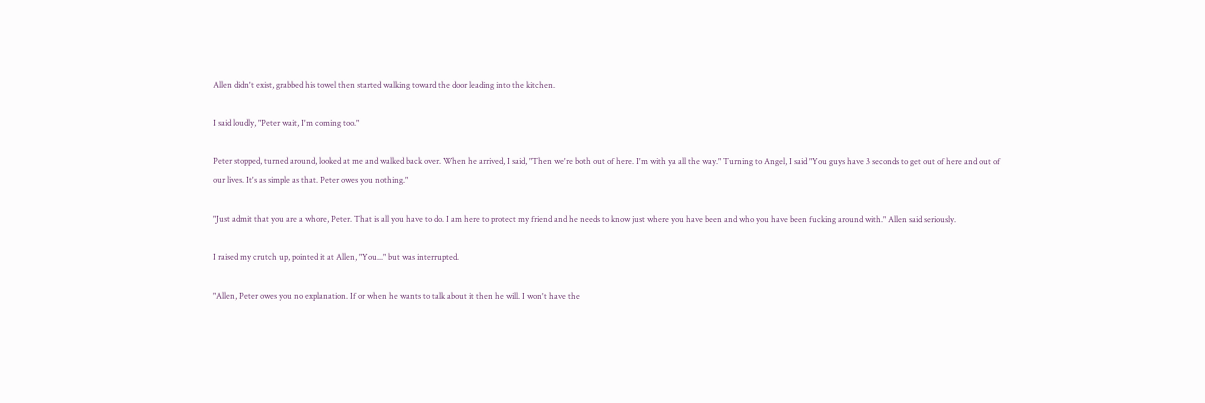Allen didn't exist, grabbed his towel then started walking toward the door leading into the kitchen.

I said loudly, "Peter wait, I'm coming too."

Peter stopped, turned around, looked at me and walked back over. When he arrived, I said, "Then we're both out of here. I'm with ya all the way." Turning to Angel, I said "You guys have 3 seconds to get out of here and out of our lives. It's as simple as that. Peter owes you nothing."

"Just admit that you are a whore, Peter. That is all you have to do. I am here to protect my friend and he needs to know just where you have been and who you have been fucking around with." Allen said seriously.

I raised my crutch up, pointed it at Allen, "You..." but was interrupted.

"Allen, Peter owes you no explanation. If or when he wants to talk about it then he will. I won't have the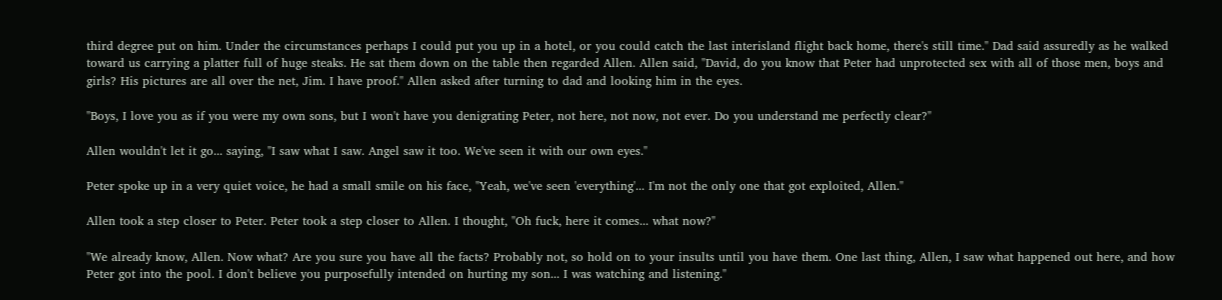third degree put on him. Under the circumstances perhaps I could put you up in a hotel, or you could catch the last interisland flight back home, there's still time." Dad said assuredly as he walked toward us carrying a platter full of huge steaks. He sat them down on the table then regarded Allen. Allen said, "David, do you know that Peter had unprotected sex with all of those men, boys and girls? His pictures are all over the net, Jim. I have proof." Allen asked after turning to dad and looking him in the eyes.

"Boys, I love you as if you were my own sons, but I won't have you denigrating Peter, not here, not now, not ever. Do you understand me perfectly clear?"

Allen wouldn't let it go... saying, "I saw what I saw. Angel saw it too. We've seen it with our own eyes."

Peter spoke up in a very quiet voice, he had a small smile on his face, "Yeah, we've seen 'everything'... I'm not the only one that got exploited, Allen."

Allen took a step closer to Peter. Peter took a step closer to Allen. I thought, "Oh fuck, here it comes... what now?"

"We already know, Allen. Now what? Are you sure you have all the facts? Probably not, so hold on to your insults until you have them. One last thing, Allen, I saw what happened out here, and how Peter got into the pool. I don't believe you purposefully intended on hurting my son... I was watching and listening."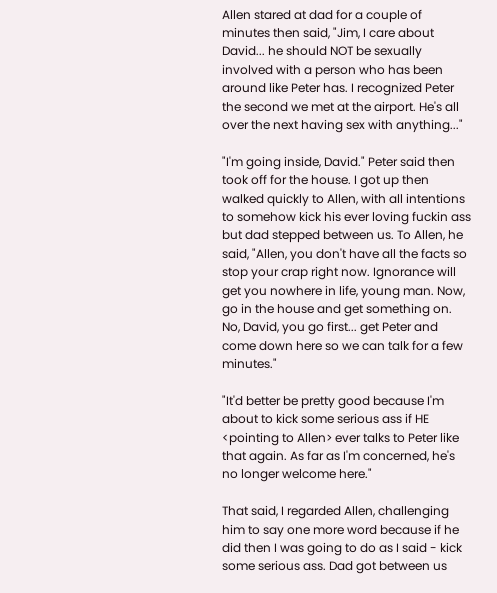Allen stared at dad for a couple of minutes then said, "Jim, I care about David... he should NOT be sexually involved with a person who has been around like Peter has. I recognized Peter the second we met at the airport. He's all over the next having sex with anything..."

"I'm going inside, David." Peter said then took off for the house. I got up then walked quickly to Allen, with all intentions to somehow kick his ever loving fuckin ass but dad stepped between us. To Allen, he said, "Allen, you don't have all the facts so stop your crap right now. Ignorance will get you nowhere in life, young man. Now, go in the house and get something on. No, David, you go first... get Peter and come down here so we can talk for a few minutes."

"It'd better be pretty good because I'm about to kick some serious ass if HE <pointing to Allen> ever talks to Peter like that again. As far as I'm concerned, he's no longer welcome here."

That said, I regarded Allen, challenging him to say one more word because if he did then I was going to do as I said - kick some serious ass. Dad got between us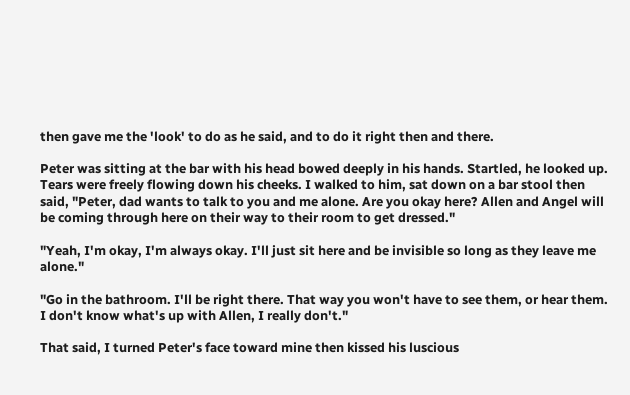then gave me the 'look' to do as he said, and to do it right then and there.

Peter was sitting at the bar with his head bowed deeply in his hands. Startled, he looked up. Tears were freely flowing down his cheeks. I walked to him, sat down on a bar stool then said, "Peter, dad wants to talk to you and me alone. Are you okay here? Allen and Angel will be coming through here on their way to their room to get dressed."

"Yeah, I'm okay, I'm always okay. I'll just sit here and be invisible so long as they leave me alone."

"Go in the bathroom. I'll be right there. That way you won't have to see them, or hear them. I don't know what's up with Allen, I really don't."

That said, I turned Peter's face toward mine then kissed his luscious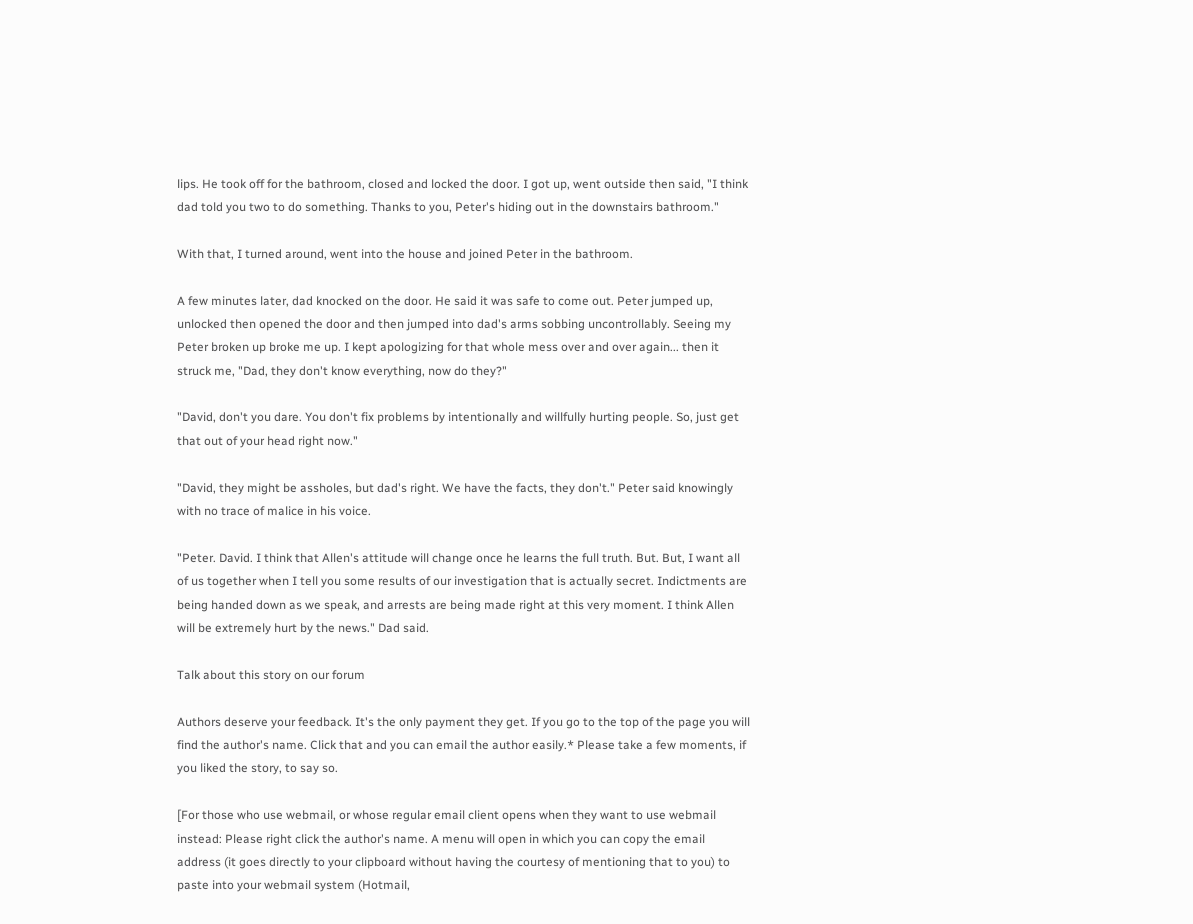lips. He took off for the bathroom, closed and locked the door. I got up, went outside then said, "I think dad told you two to do something. Thanks to you, Peter's hiding out in the downstairs bathroom."

With that, I turned around, went into the house and joined Peter in the bathroom.

A few minutes later, dad knocked on the door. He said it was safe to come out. Peter jumped up, unlocked then opened the door and then jumped into dad's arms sobbing uncontrollably. Seeing my Peter broken up broke me up. I kept apologizing for that whole mess over and over again... then it struck me, "Dad, they don't know everything, now do they?"

"David, don't you dare. You don't fix problems by intentionally and willfully hurting people. So, just get that out of your head right now."

"David, they might be assholes, but dad's right. We have the facts, they don't." Peter said knowingly with no trace of malice in his voice.

"Peter. David. I think that Allen's attitude will change once he learns the full truth. But. But, I want all of us together when I tell you some results of our investigation that is actually secret. Indictments are being handed down as we speak, and arrests are being made right at this very moment. I think Allen will be extremely hurt by the news." Dad said.

Talk about this story on our forum

Authors deserve your feedback. It's the only payment they get. If you go to the top of the page you will find the author's name. Click that and you can email the author easily.* Please take a few moments, if you liked the story, to say so.

[For those who use webmail, or whose regular email client opens when they want to use webmail instead: Please right click the author's name. A menu will open in which you can copy the email address (it goes directly to your clipboard without having the courtesy of mentioning that to you) to paste into your webmail system (Hotmail,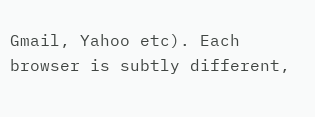Gmail, Yahoo etc). Each browser is subtly different,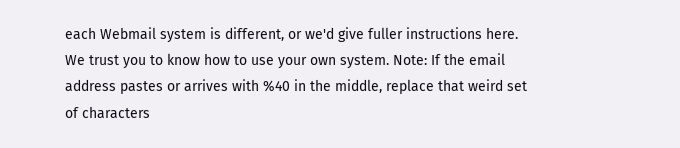each Webmail system is different, or we'd give fuller instructions here. We trust you to know how to use your own system. Note: If the email address pastes or arrives with %40 in the middle, replace that weird set of characters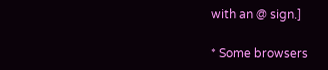with an @ sign.]

* Some browsers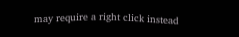may require a right click instead